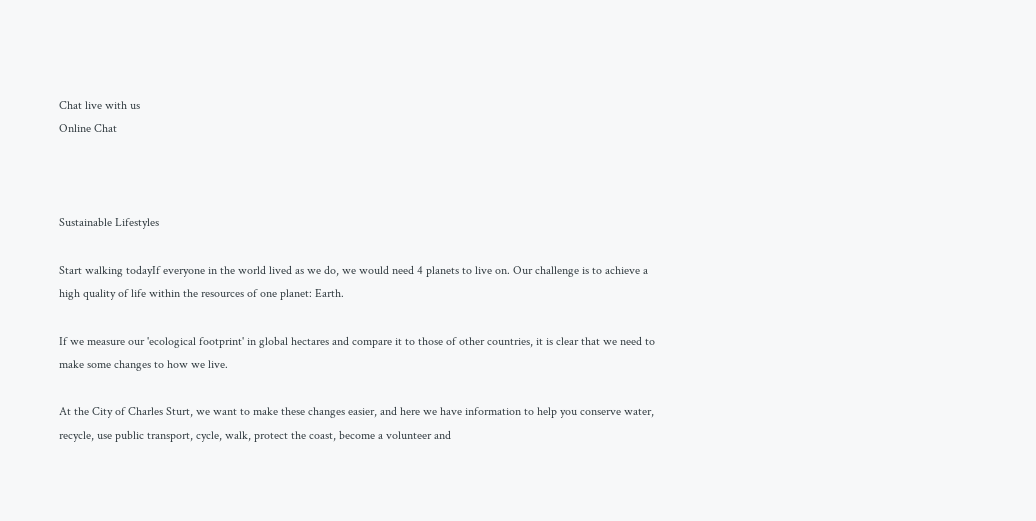Chat live with us
Online Chat



Sustainable Lifestyles

Start walking todayIf everyone in the world lived as we do, we would need 4 planets to live on. Our challenge is to achieve a high quality of life within the resources of one planet: Earth.

If we measure our 'ecological footprint' in global hectares and compare it to those of other countries, it is clear that we need to make some changes to how we live.

At the City of Charles Sturt, we want to make these changes easier, and here we have information to help you conserve water, recycle, use public transport, cycle, walk, protect the coast, become a volunteer and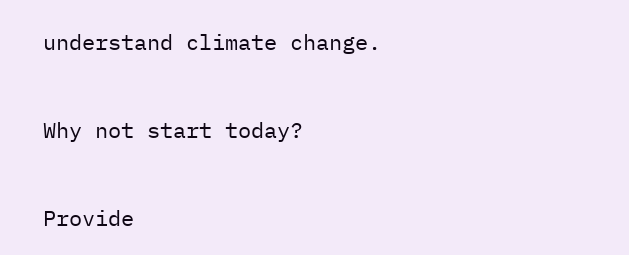understand climate change.

Why not start today?

Provide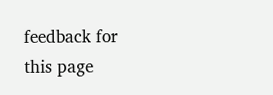feedback for this page